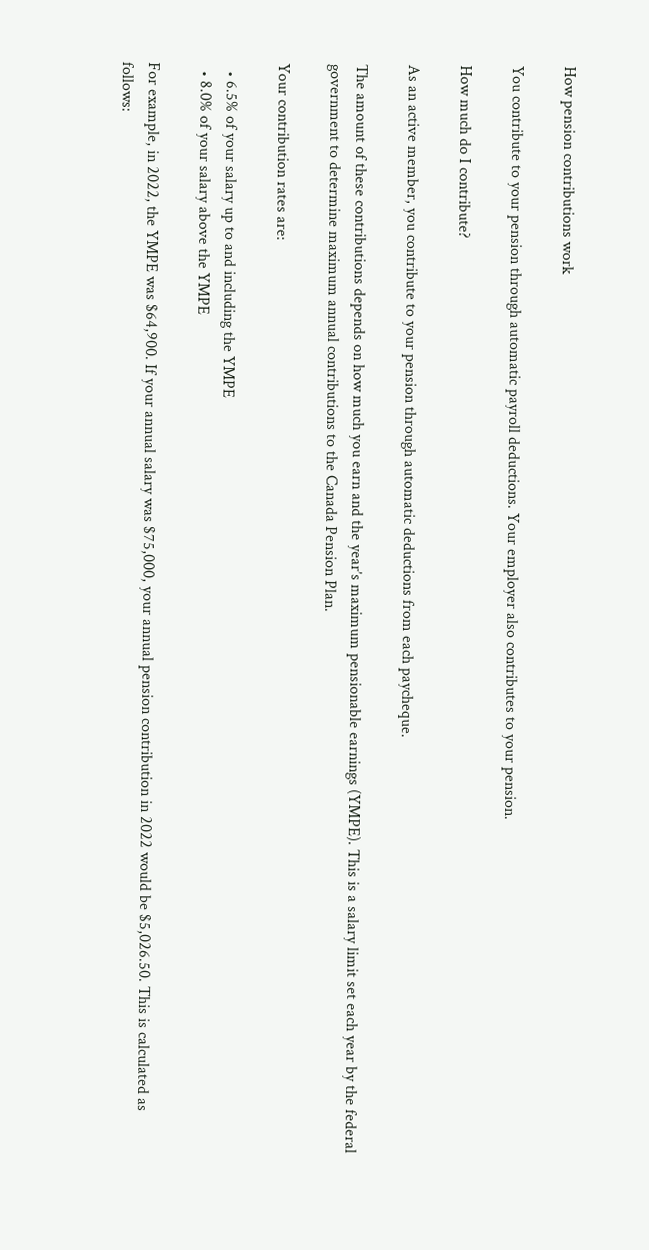How pension contributions work

You contribute to your pension through automatic payroll deductions. Your employer also contributes to your pension.

How much do I contribute?

As an active member, you contribute to your pension through automatic deductions from each paycheque.

The amount of these contributions depends on how much you earn and the year’s maximum pensionable earnings (YMPE). This is a salary limit set each year by the federal government to determine maximum annual contributions to the Canada Pension Plan.

Your contribution rates are:

  • 6.5% of your salary up to and including the YMPE
  • 8.0% of your salary above the YMPE

For example, in 2022, the YMPE was $64,900. If your annual salary was $75,000, your annual pension contribution in 2022 would be $5,026.50. This is calculated as follows: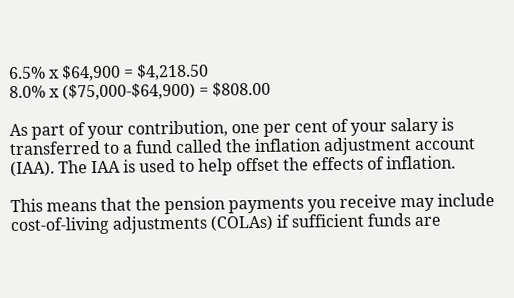6.5% x $64,900 = $4,218.50
8.0% x ($75,000-$64,900) = $808.00

As part of your contribution, one per cent of your salary is transferred to a fund called the inflation adjustment account (IAA). The IAA is used to help offset the effects of inflation.

This means that the pension payments you receive may include cost-of-living adjustments (COLAs) if sufficient funds are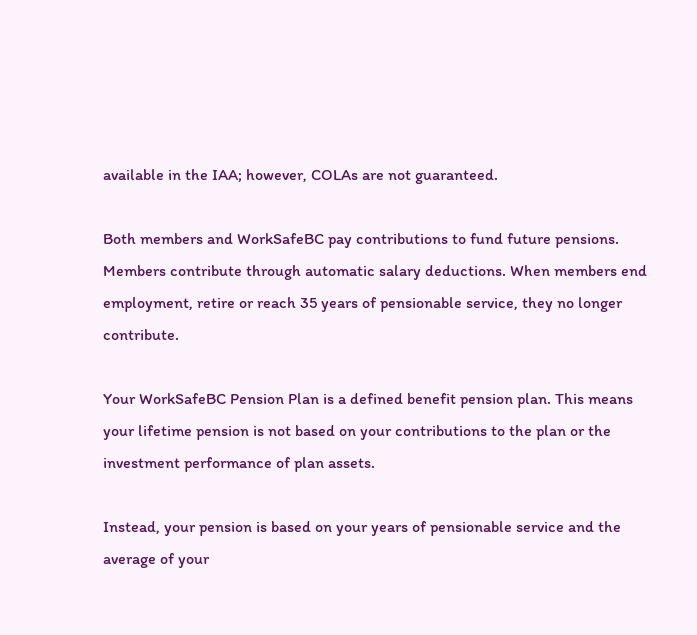available in the IAA; however, COLAs are not guaranteed.

Both members and WorkSafeBC pay contributions to fund future pensions. Members contribute through automatic salary deductions. When members end employment, retire or reach 35 years of pensionable service, they no longer contribute.

Your WorkSafeBC Pension Plan is a defined benefit pension plan. This means your lifetime pension is not based on your contributions to the plan or the investment performance of plan assets.

Instead, your pension is based on your years of pensionable service and the average of your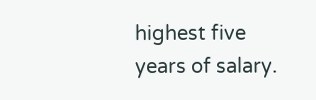highest five years of salary.